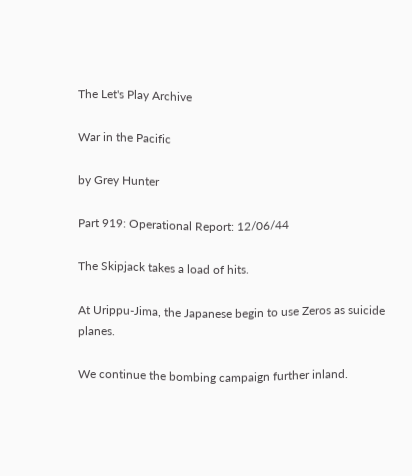The Let's Play Archive

War in the Pacific

by Grey Hunter

Part 919: Operational Report: 12/06/44

The Skipjack takes a load of hits.

At Urippu-Jima, the Japanese begin to use Zeros as suicide planes.

We continue the bombing campaign further inland.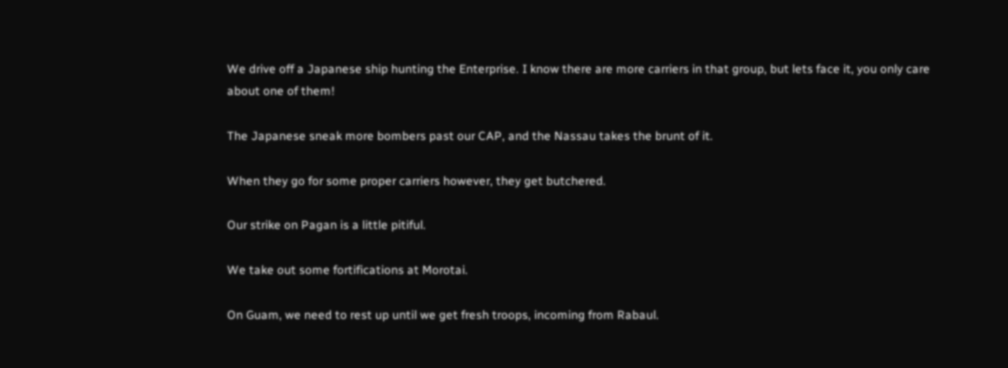We drive off a Japanese ship hunting the Enterprise. I know there are more carriers in that group, but lets face it, you only care about one of them!

The Japanese sneak more bombers past our CAP, and the Nassau takes the brunt of it.

When they go for some proper carriers however, they get butchered.

Our strike on Pagan is a little pitiful.

We take out some fortifications at Morotai.

On Guam, we need to rest up until we get fresh troops, incoming from Rabaul.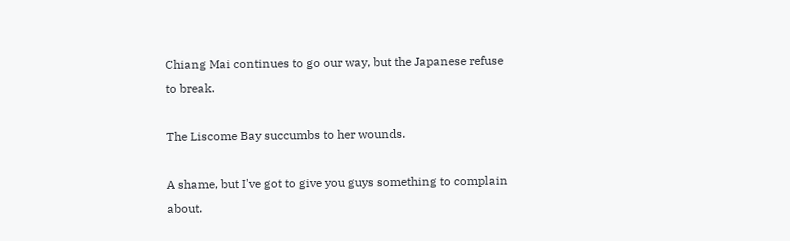Chiang Mai continues to go our way, but the Japanese refuse to break.

The Liscome Bay succumbs to her wounds.

A shame, but I've got to give you guys something to complain about.